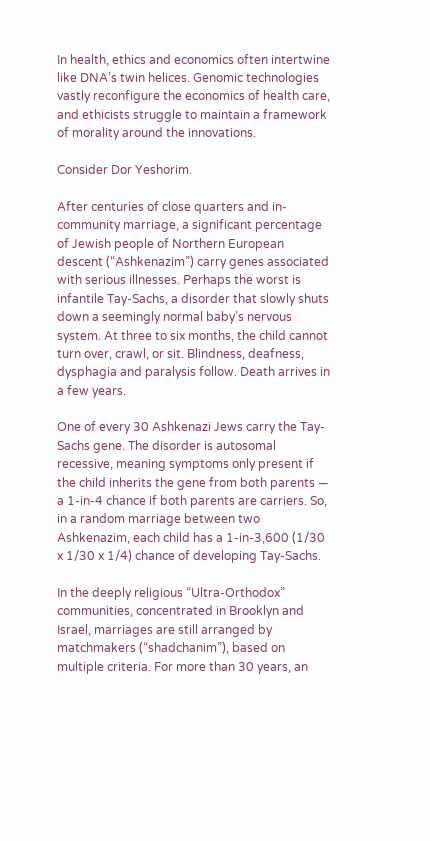In health, ethics and economics often intertwine like DNA’s twin helices. Genomic technologies vastly reconfigure the economics of health care, and ethicists struggle to maintain a framework of morality around the innovations.

Consider Dor Yeshorim.

After centuries of close quarters and in-community marriage, a significant percentage of Jewish people of Northern European descent (“Ashkenazim”) carry genes associated with serious illnesses. Perhaps the worst is infantile Tay-Sachs, a disorder that slowly shuts down a seemingly normal baby’s nervous system. At three to six months, the child cannot turn over, crawl, or sit. Blindness, deafness, dysphagia and paralysis follow. Death arrives in a few years.

One of every 30 Ashkenazi Jews carry the Tay-Sachs gene. The disorder is autosomal recessive, meaning symptoms only present if the child inherits the gene from both parents — a 1-in-4 chance if both parents are carriers. So, in a random marriage between two Ashkenazim, each child has a 1-in-3,600 (1/30 x 1/30 x 1/4) chance of developing Tay-Sachs.

In the deeply religious “Ultra-Orthodox” communities, concentrated in Brooklyn and Israel, marriages are still arranged by matchmakers (“shadchanim”), based on multiple criteria. For more than 30 years, an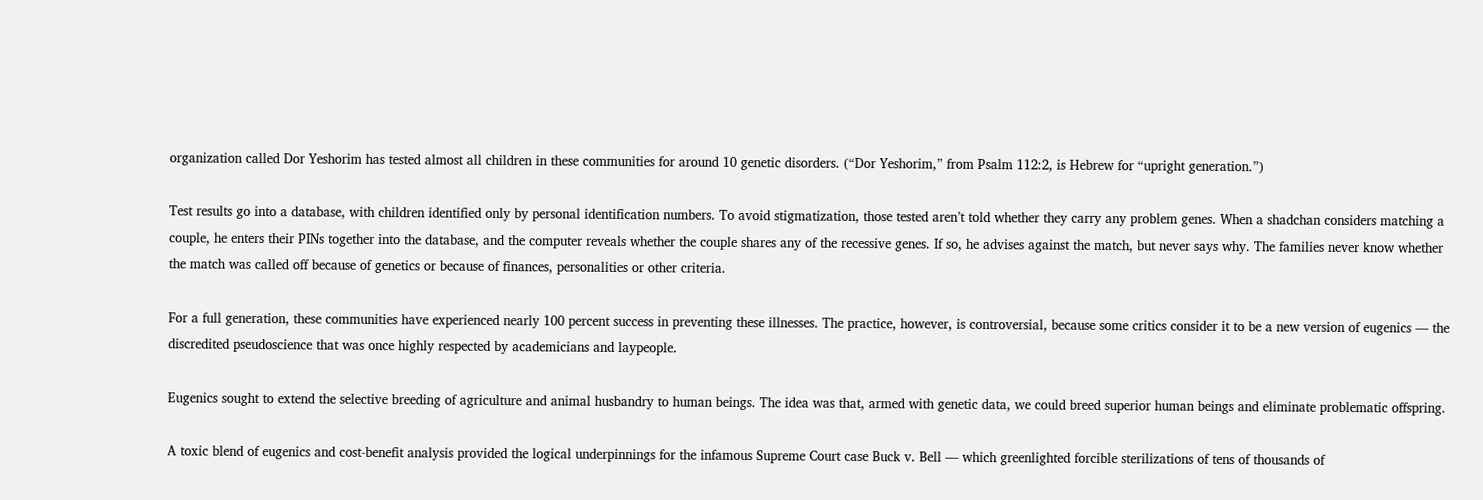organization called Dor Yeshorim has tested almost all children in these communities for around 10 genetic disorders. (“Dor Yeshorim,” from Psalm 112:2, is Hebrew for “upright generation.”)

Test results go into a database, with children identified only by personal identification numbers. To avoid stigmatization, those tested aren’t told whether they carry any problem genes. When a shadchan considers matching a couple, he enters their PINs together into the database, and the computer reveals whether the couple shares any of the recessive genes. If so, he advises against the match, but never says why. The families never know whether the match was called off because of genetics or because of finances, personalities or other criteria.

For a full generation, these communities have experienced nearly 100 percent success in preventing these illnesses. The practice, however, is controversial, because some critics consider it to be a new version of eugenics — the discredited pseudoscience that was once highly respected by academicians and laypeople.

Eugenics sought to extend the selective breeding of agriculture and animal husbandry to human beings. The idea was that, armed with genetic data, we could breed superior human beings and eliminate problematic offspring.

A toxic blend of eugenics and cost-benefit analysis provided the logical underpinnings for the infamous Supreme Court case Buck v. Bell — which greenlighted forcible sterilizations of tens of thousands of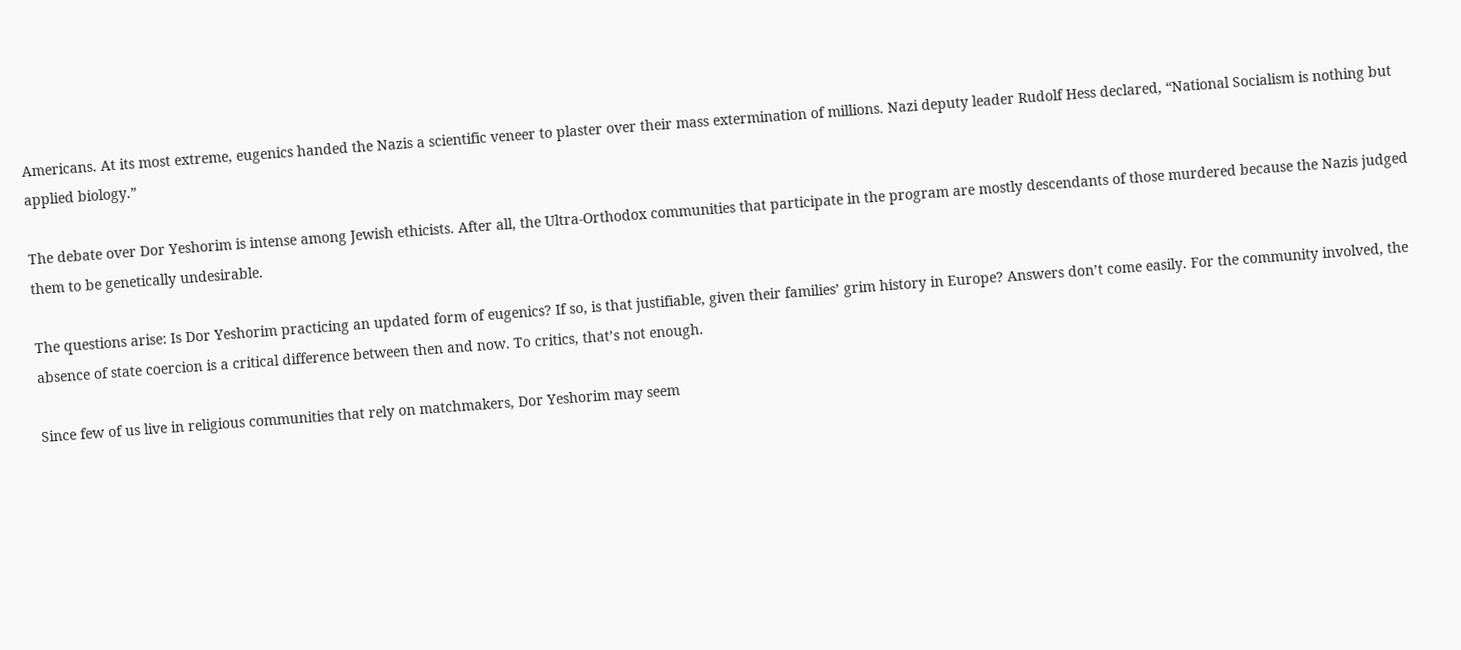Americans. At its most extreme, eugenics handed the Nazis a scientific veneer to plaster over their mass extermination of millions. Nazi deputy leader Rudolf Hess declared, “National Socialism is nothing but applied biology.”

The debate over Dor Yeshorim is intense among Jewish ethicists. After all, the Ultra-Orthodox communities that participate in the program are mostly descendants of those murdered because the Nazis judged them to be genetically undesirable.

The questions arise: Is Dor Yeshorim practicing an updated form of eugenics? If so, is that justifiable, given their families’ grim history in Europe? Answers don’t come easily. For the community involved, the absence of state coercion is a critical difference between then and now. To critics, that’s not enough.

Since few of us live in religious communities that rely on matchmakers, Dor Yeshorim may seem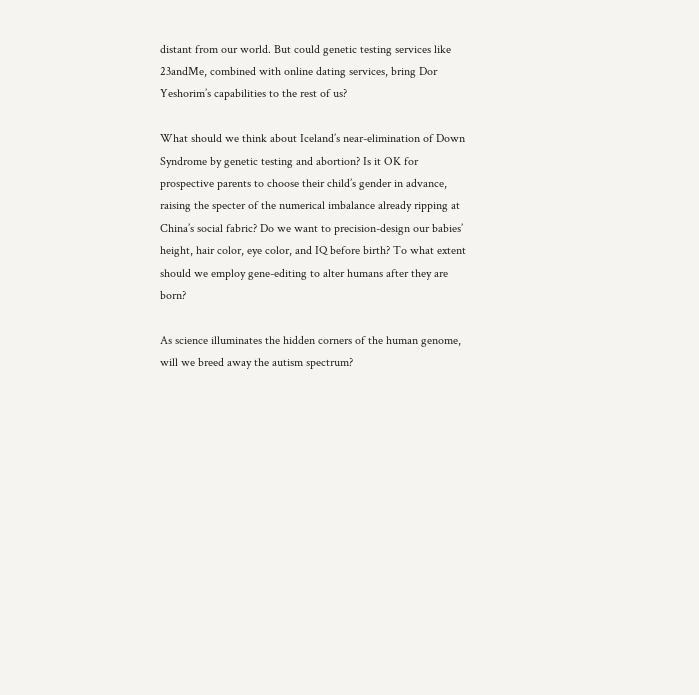distant from our world. But could genetic testing services like 23andMe, combined with online dating services, bring Dor Yeshorim’s capabilities to the rest of us?

What should we think about Iceland’s near-elimination of Down Syndrome by genetic testing and abortion? Is it OK for prospective parents to choose their child’s gender in advance, raising the specter of the numerical imbalance already ripping at China’s social fabric? Do we want to precision-design our babies’ height, hair color, eye color, and IQ before birth? To what extent should we employ gene-editing to alter humans after they are born?

As science illuminates the hidden corners of the human genome, will we breed away the autism spectrum?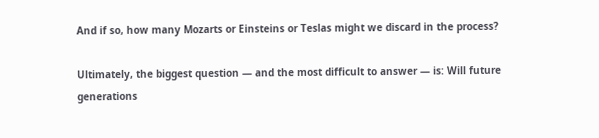And if so, how many Mozarts or Einsteins or Teslas might we discard in the process?

Ultimately, the biggest question — and the most difficult to answer — is: Will future generations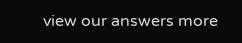view our answers more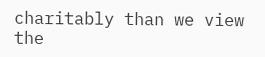charitably than we view the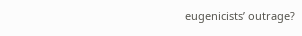eugenicists’ outrage?